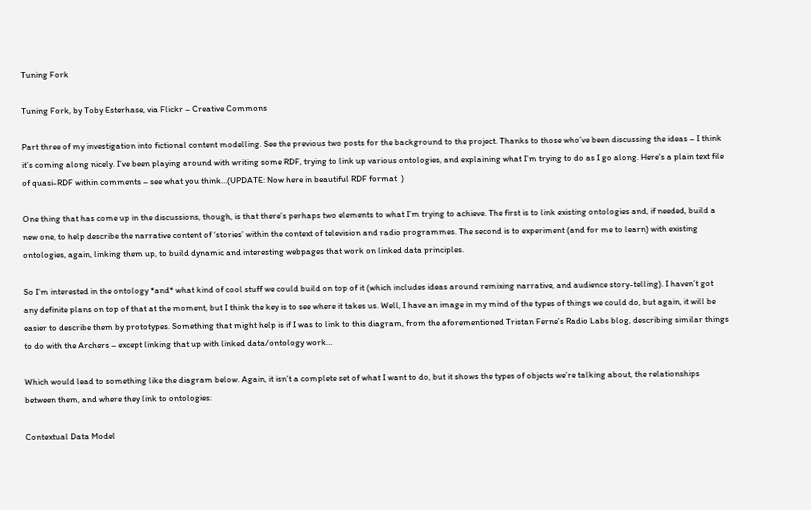Tuning Fork

Tuning Fork, by Toby Esterhase, via Flickr – Creative Commons

Part three of my investigation into fictional content modelling. See the previous two posts for the background to the project. Thanks to those who’ve been discussing the ideas – I think it’s coming along nicely. I’ve been playing around with writing some RDF, trying to link up various ontologies, and explaining what I’m trying to do as I go along. Here’s a plain text file of quasi-RDF within comments – see what you think…(UPDATE: Now here in beautiful RDF format  )

One thing that has come up in the discussions, though, is that there’s perhaps two elements to what I’m trying to achieve. The first is to link existing ontologies and, if needed, build a new one, to help describe the narrative content of ‘stories’ within the context of television and radio programmes. The second is to experiment (and for me to learn) with existing ontologies, again, linking them up, to build dynamic and interesting webpages that work on linked data principles.

So I’m interested in the ontology *and* what kind of cool stuff we could build on top of it (which includes ideas around remixing narrative, and audience story-telling). I haven’t got any definite plans on top of that at the moment, but I think the key is to see where it takes us. Well, I have an image in my mind of the types of things we could do, but again, it will be easier to describe them by prototypes. Something that might help is if I was to link to this diagram, from the aforementioned Tristan Ferne’s Radio Labs blog, describing similar things to do with the Archers – except linking that up with linked data/ontology work…

Which would lead to something like the diagram below. Again, it isn’t a complete set of what I want to do, but it shows the types of objects we’re talking about, the relationships between them, and where they link to ontologies:

Contextual Data Model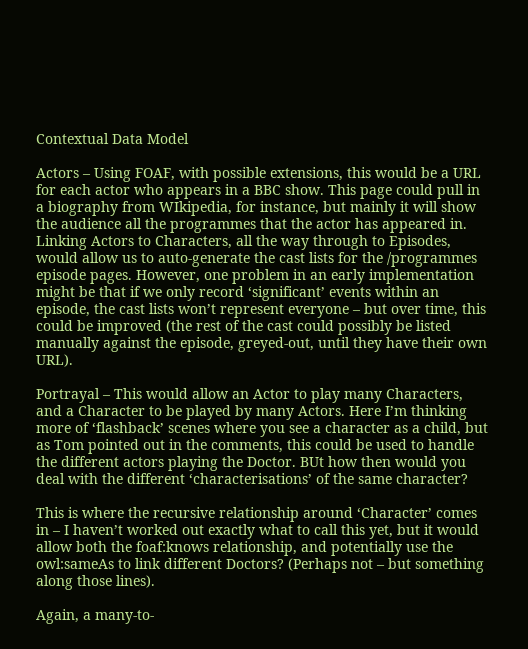Contextual Data Model

Actors – Using FOAF, with possible extensions, this would be a URL for each actor who appears in a BBC show. This page could pull in a biography from WIkipedia, for instance, but mainly it will show the audience all the programmes that the actor has appeared in. Linking Actors to Characters, all the way through to Episodes, would allow us to auto-generate the cast lists for the /programmes episode pages. However, one problem in an early implementation might be that if we only record ‘significant’ events within an episode, the cast lists won’t represent everyone – but over time, this could be improved (the rest of the cast could possibly be listed manually against the episode, greyed-out, until they have their own URL).

Portrayal – This would allow an Actor to play many Characters, and a Character to be played by many Actors. Here I’m thinking more of ‘flashback’ scenes where you see a character as a child, but as Tom pointed out in the comments, this could be used to handle the different actors playing the Doctor. BUt how then would you deal with the different ‘characterisations’ of the same character?

This is where the recursive relationship around ‘Character’ comes in – I haven’t worked out exactly what to call this yet, but it would allow both the foaf:knows relationship, and potentially use the owl:sameAs to link different Doctors? (Perhaps not – but something along those lines).

Again, a many-to-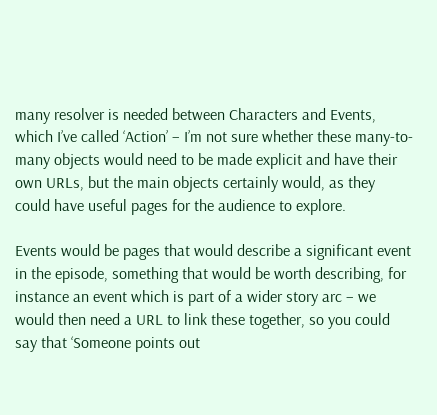many resolver is needed between Characters and Events, which I’ve called ‘Action’ – I’m not sure whether these many-to-many objects would need to be made explicit and have their own URLs, but the main objects certainly would, as they could have useful pages for the audience to explore.

Events would be pages that would describe a significant event in the episode, something that would be worth describing, for instance an event which is part of a wider story arc – we would then need a URL to link these together, so you could say that ‘Someone points out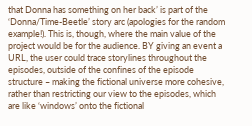that Donna has something on her back’ is part of the ‘Donna/Time-Beetle’ story arc (apologies for the random example!). This is, though, where the main value of the project would be for the audience. BY giving an event a URL, the user could trace storylines throughout the episodes, outside of the confines of the episode structure – making the fictional universe more cohesive, rather than restricting our view to the episodes, which are like ‘windows’ onto the fictional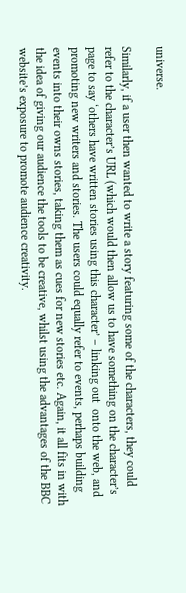universe.

Similarly, if a user then wanted to write a story featuring some of the characters, they could refer to the character’s URL (which would then allow us to have something on the character’s page to say ‘others have written stories using this character’ – linking out  onto the web, and promoting new writers and stories. The users could equally refer to events, perhaps building events into their owns stories, taking them as cues for new stories etc. Again, it all fits in with the idea of giving our audience the tools to be creative, whilst using the advantages of the BBC website’s exposure to promote audience creativity.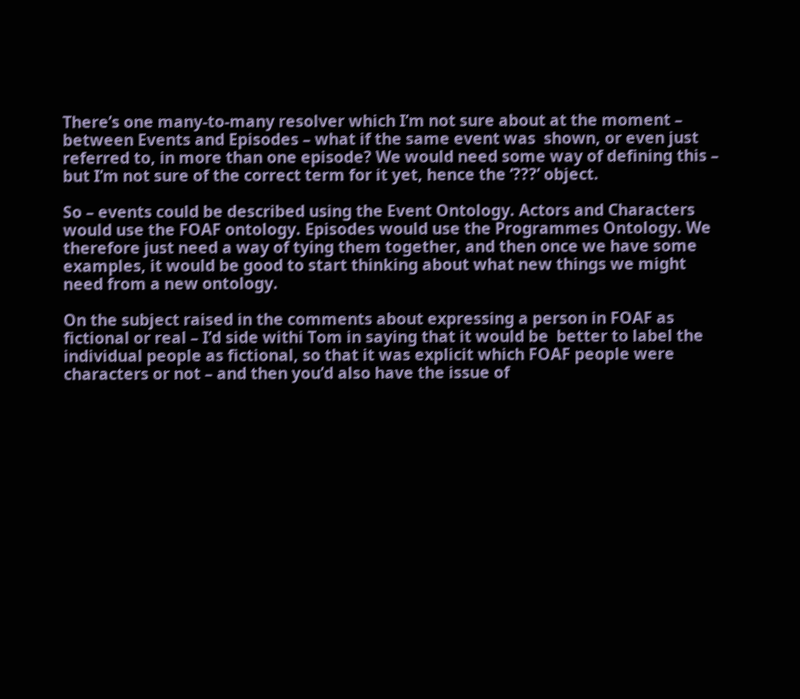There’s one many-to-many resolver which I’m not sure about at the moment – between Events and Episodes – what if the same event was  shown, or even just referred to, in more than one episode? We would need some way of defining this – but I’m not sure of the correct term for it yet, hence the ‘???’ object.

So – events could be described using the Event Ontology. Actors and Characters would use the FOAF ontology. Episodes would use the Programmes Ontology. We therefore just need a way of tying them together, and then once we have some examples, it would be good to start thinking about what new things we might need from a new ontology.

On the subject raised in the comments about expressing a person in FOAF as  fictional or real – I’d side withi Tom in saying that it would be  better to label the individual people as fictional, so that it was explicit which FOAF people were characters or not – and then you’d also have the issue of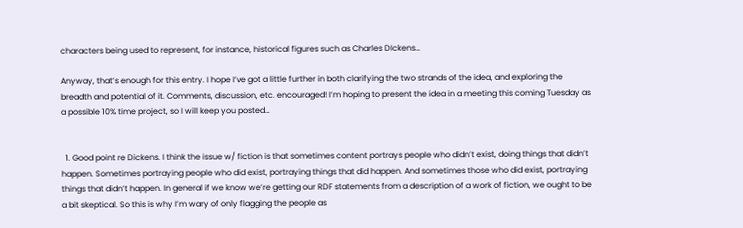characters being used to represent, for instance, historical figures such as Charles DIckens…

Anyway, that’s enough for this entry. I hope I’ve got a little further in both clarifying the two strands of the idea, and exploring the breadth and potential of it. Comments, discussion, etc. encouraged! I’m hoping to present the idea in a meeting this coming Tuesday as a possible 10% time project, so I will keep you posted…


  1. Good point re Dickens. I think the issue w/ fiction is that sometimes content portrays people who didn’t exist, doing things that didn’t happen. Sometimes portraying people who did exist, portraying things that did happen. And sometimes those who did exist, portraying things that didn’t happen. In general if we know we’re getting our RDF statements from a description of a work of fiction, we ought to be a bit skeptical. So this is why I’m wary of only flagging the people as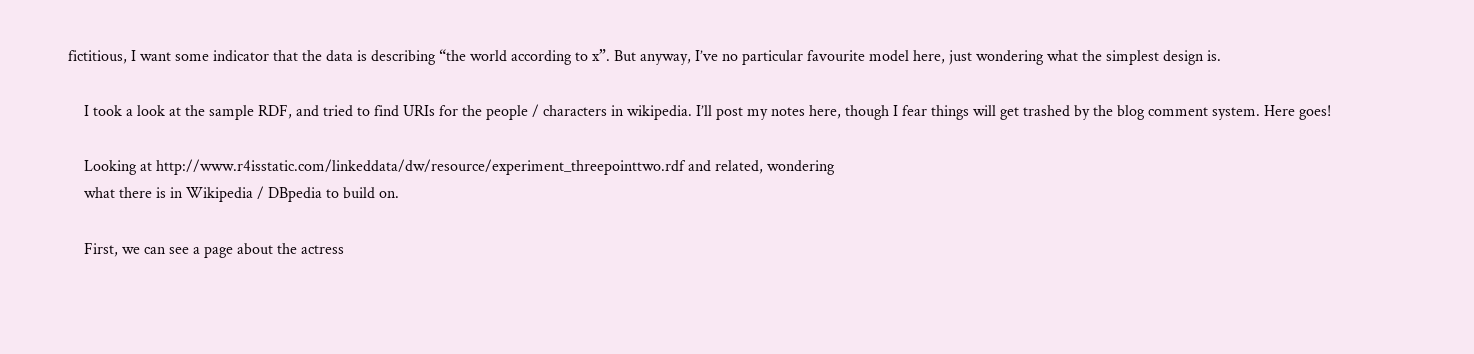fictitious, I want some indicator that the data is describing “the world according to x”. But anyway, I’ve no particular favourite model here, just wondering what the simplest design is.

    I took a look at the sample RDF, and tried to find URIs for the people / characters in wikipedia. I’ll post my notes here, though I fear things will get trashed by the blog comment system. Here goes!

    Looking at http://www.r4isstatic.com/linkeddata/dw/resource/experiment_threepointtwo.rdf and related, wondering
    what there is in Wikipedia / DBpedia to build on.

    First, we can see a page about the actress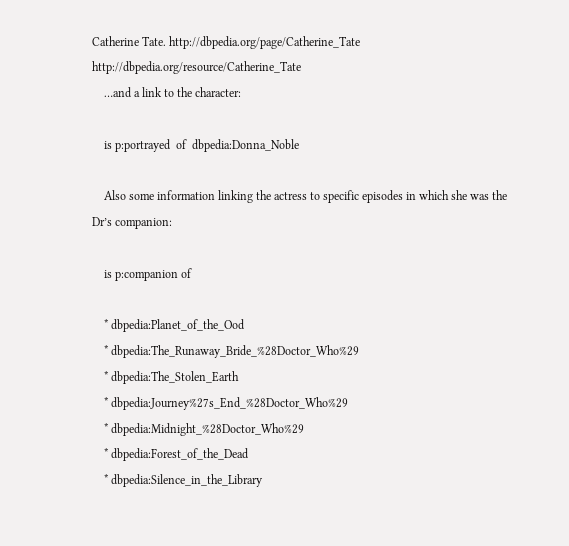Catherine Tate. http://dbpedia.org/page/Catherine_Tate http://dbpedia.org/resource/Catherine_Tate
    …and a link to the character:

    is p:portrayed  of  dbpedia:Donna_Noble

    Also some information linking the actress to specific episodes in which she was the Dr’s companion:

    is p:companion of

    * dbpedia:Planet_of_the_Ood
    * dbpedia:The_Runaway_Bride_%28Doctor_Who%29
    * dbpedia:The_Stolen_Earth
    * dbpedia:Journey%27s_End_%28Doctor_Who%29
    * dbpedia:Midnight_%28Doctor_Who%29
    * dbpedia:Forest_of_the_Dead
    * dbpedia:Silence_in_the_Library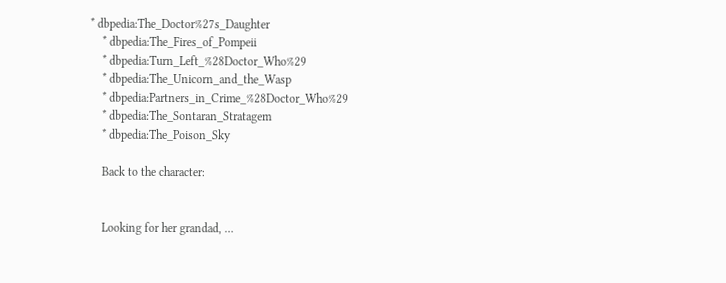* dbpedia:The_Doctor%27s_Daughter
    * dbpedia:The_Fires_of_Pompeii
    * dbpedia:Turn_Left_%28Doctor_Who%29
    * dbpedia:The_Unicorn_and_the_Wasp
    * dbpedia:Partners_in_Crime_%28Doctor_Who%29
    * dbpedia:The_Sontaran_Stratagem
    * dbpedia:The_Poison_Sky

    Back to the character:


    Looking for her grandad, …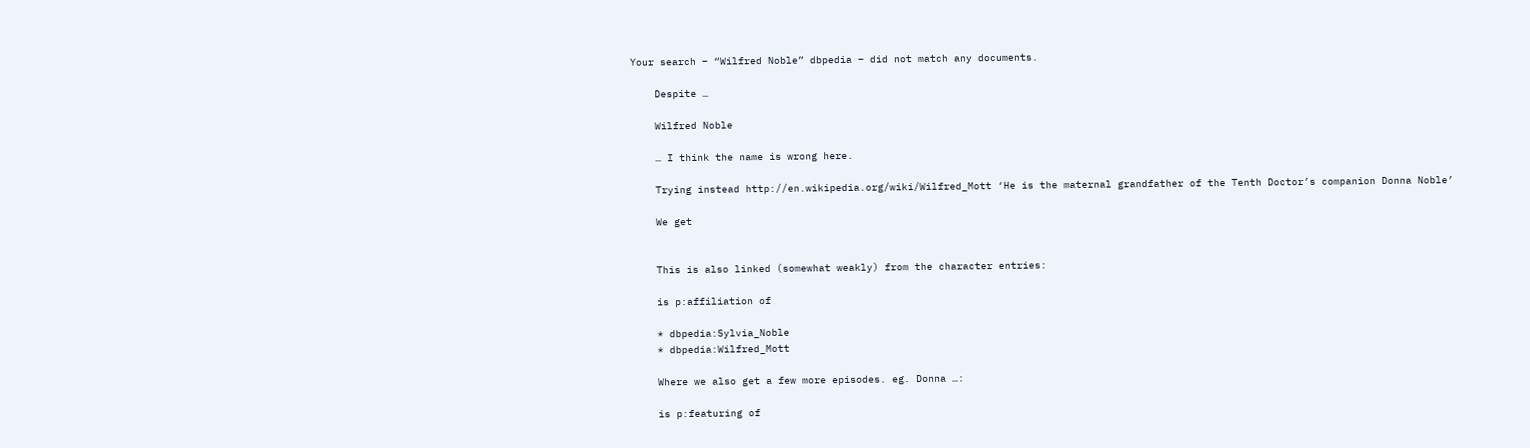Your search – “Wilfred Noble” dbpedia – did not match any documents.

    Despite …

    Wilfred Noble

    … I think the name is wrong here.

    Trying instead http://en.wikipedia.org/wiki/Wilfred_Mott ‘He is the maternal grandfather of the Tenth Doctor’s companion Donna Noble’

    We get


    This is also linked (somewhat weakly) from the character entries:

    is p:affiliation of

    * dbpedia:Sylvia_Noble
    * dbpedia:Wilfred_Mott

    Where we also get a few more episodes. eg. Donna …:

    is p:featuring of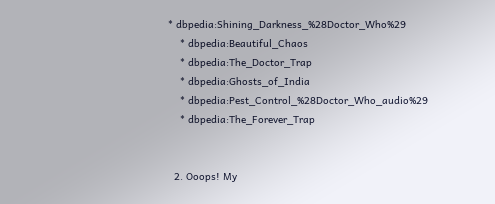* dbpedia:Shining_Darkness_%28Doctor_Who%29
    * dbpedia:Beautiful_Chaos
    * dbpedia:The_Doctor_Trap
    * dbpedia:Ghosts_of_India
    * dbpedia:Pest_Control_%28Doctor_Who_audio%29
    * dbpedia:The_Forever_Trap


  2. Ooops! My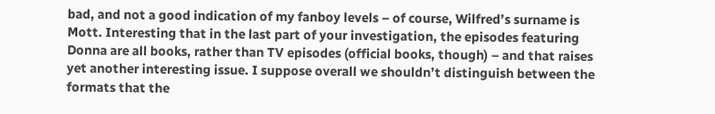bad, and not a good indication of my fanboy levels – of course, Wilfred’s surname is Mott. Interesting that in the last part of your investigation, the episodes featuring Donna are all books, rather than TV episodes (official books, though) – and that raises yet another interesting issue. I suppose overall we shouldn’t distinguish between the formats that the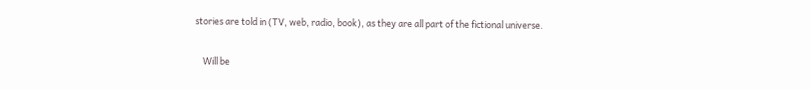stories are told in (TV, web, radio, book), as they are all part of the fictional universe.

    Will be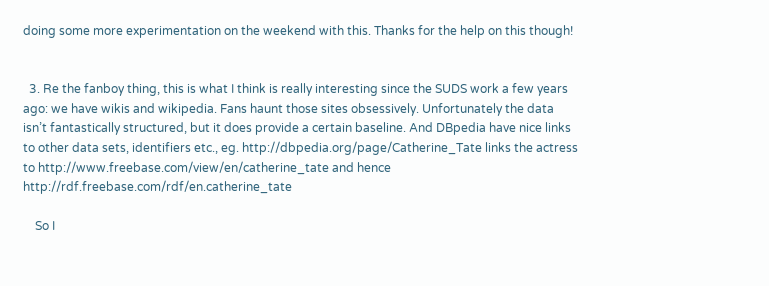doing some more experimentation on the weekend with this. Thanks for the help on this though!


  3. Re the fanboy thing, this is what I think is really interesting since the SUDS work a few years ago: we have wikis and wikipedia. Fans haunt those sites obsessively. Unfortunately the data isn’t fantastically structured, but it does provide a certain baseline. And DBpedia have nice links to other data sets, identifiers etc., eg. http://dbpedia.org/page/Catherine_Tate links the actress to http://www.freebase.com/view/en/catherine_tate and hence http://rdf.freebase.com/rdf/en.catherine_tate

    So I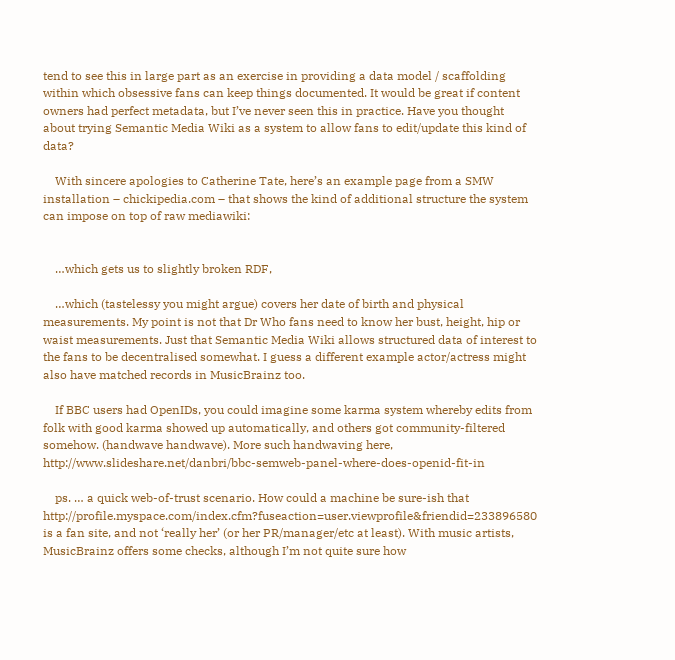tend to see this in large part as an exercise in providing a data model / scaffolding within which obsessive fans can keep things documented. It would be great if content owners had perfect metadata, but I’ve never seen this in practice. Have you thought about trying Semantic Media Wiki as a system to allow fans to edit/update this kind of data?

    With sincere apologies to Catherine Tate, here’s an example page from a SMW installation – chickipedia.com – that shows the kind of additional structure the system can impose on top of raw mediawiki:


    …which gets us to slightly broken RDF,

    …which (tastelessy you might argue) covers her date of birth and physical measurements. My point is not that Dr Who fans need to know her bust, height, hip or waist measurements. Just that Semantic Media Wiki allows structured data of interest to the fans to be decentralised somewhat. I guess a different example actor/actress might also have matched records in MusicBrainz too.

    If BBC users had OpenIDs, you could imagine some karma system whereby edits from folk with good karma showed up automatically, and others got community-filtered somehow. (handwave handwave). More such handwaving here, http://www.slideshare.net/danbri/bbc-semweb-panel-where-does-openid-fit-in

    ps. … a quick web-of-trust scenario. How could a machine be sure-ish that http://profile.myspace.com/index.cfm?fuseaction=user.viewprofile&friendid=233896580 is a fan site, and not ‘really her’ (or her PR/manager/etc at least). With music artists, MusicBrainz offers some checks, although I’m not quite sure how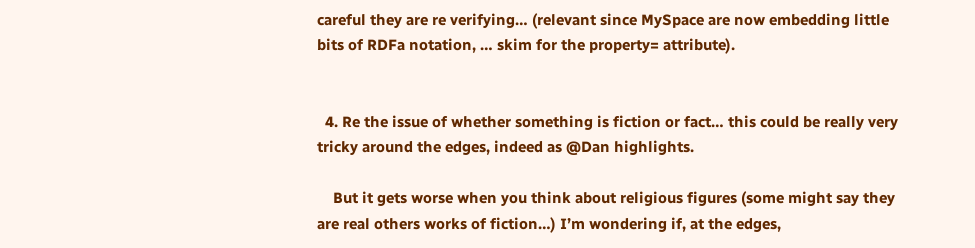careful they are re verifying… (relevant since MySpace are now embedding little bits of RDFa notation, … skim for the property= attribute).


  4. Re the issue of whether something is fiction or fact… this could be really very tricky around the edges, indeed as @Dan highlights.

    But it gets worse when you think about religious figures (some might say they are real others works of fiction…) I’m wondering if, at the edges,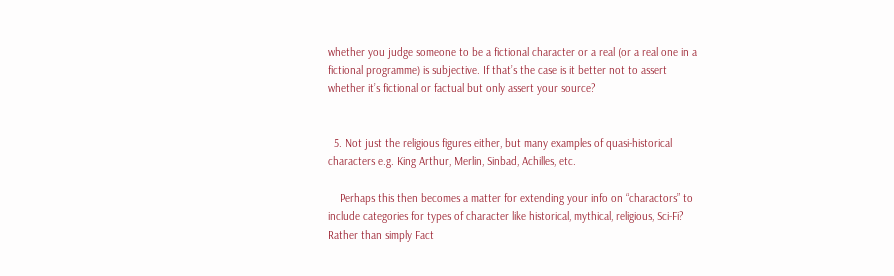whether you judge someone to be a fictional character or a real (or a real one in a fictional programme) is subjective. If that’s the case is it better not to assert whether it’s fictional or factual but only assert your source?


  5. Not just the religious figures either, but many examples of quasi-historical characters e.g. King Arthur, Merlin, Sinbad, Achilles, etc.

    Perhaps this then becomes a matter for extending your info on “charactors” to include categories for types of character like historical, mythical, religious, Sci-Fi? Rather than simply Fact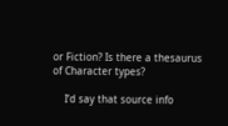or Fiction? Is there a thesaurus of Character types?

    I’d say that source info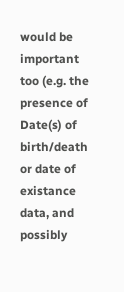would be important too (e.g. the presence of Date(s) of birth/death or date of existance data, and possibly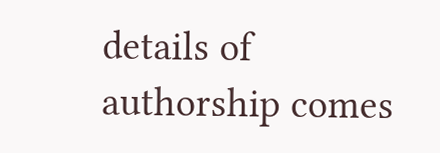details of authorship comes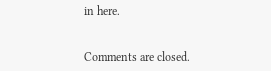in here.


Comments are closed.